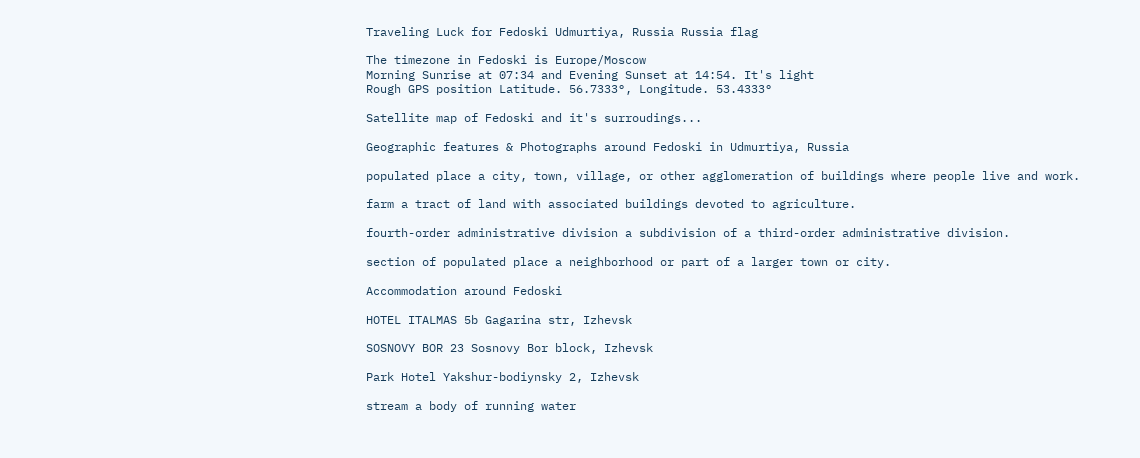Traveling Luck for Fedoski Udmurtiya, Russia Russia flag

The timezone in Fedoski is Europe/Moscow
Morning Sunrise at 07:34 and Evening Sunset at 14:54. It's light
Rough GPS position Latitude. 56.7333°, Longitude. 53.4333°

Satellite map of Fedoski and it's surroudings...

Geographic features & Photographs around Fedoski in Udmurtiya, Russia

populated place a city, town, village, or other agglomeration of buildings where people live and work.

farm a tract of land with associated buildings devoted to agriculture.

fourth-order administrative division a subdivision of a third-order administrative division.

section of populated place a neighborhood or part of a larger town or city.

Accommodation around Fedoski

HOTEL ITALMAS 5b Gagarina str, Izhevsk

SOSNOVY BOR 23 Sosnovy Bor block, Izhevsk

Park Hotel Yakshur-bodiynsky 2, Izhevsk

stream a body of running water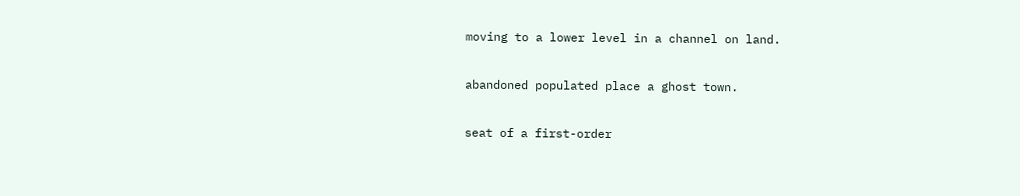moving to a lower level in a channel on land.

abandoned populated place a ghost town.

seat of a first-order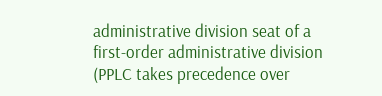administrative division seat of a first-order administrative division (PPLC takes precedence over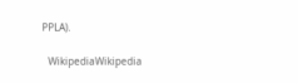PPLA).

  WikipediaWikipedia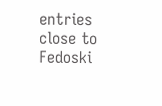entries close to Fedoski